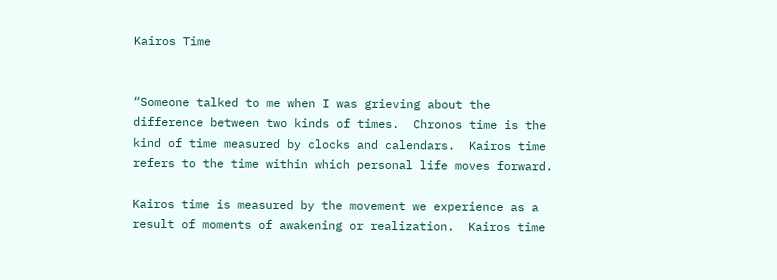Kairos Time


“Someone talked to me when I was grieving about the difference between two kinds of times.  Chronos time is the kind of time measured by clocks and calendars.  Kairos time refers to the time within which personal life moves forward.

Kairos time is measured by the movement we experience as a result of moments of awakening or realization.  Kairos time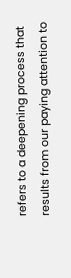refers to a deepening process that results from our paying attention to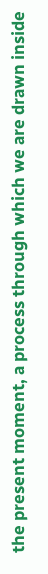the present moment, a process through which we are drawn inside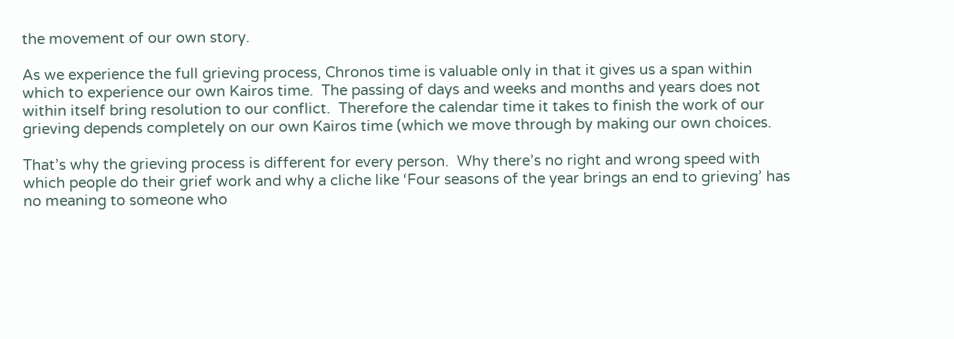the movement of our own story.

As we experience the full grieving process, Chronos time is valuable only in that it gives us a span within which to experience our own Kairos time.  The passing of days and weeks and months and years does not within itself bring resolution to our conflict.  Therefore the calendar time it takes to finish the work of our grieving depends completely on our own Kairos time (which we move through by making our own choices.

That’s why the grieving process is different for every person.  Why there’s no right and wrong speed with which people do their grief work and why a cliche like ‘Four seasons of the year brings an end to grieving’ has no meaning to someone who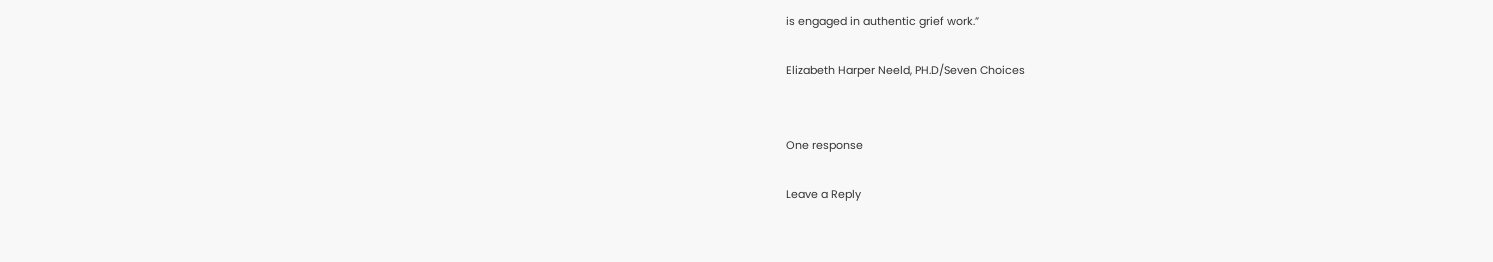is engaged in authentic grief work.”

Elizabeth Harper Neeld, PH.D/Seven Choices


One response

Leave a Reply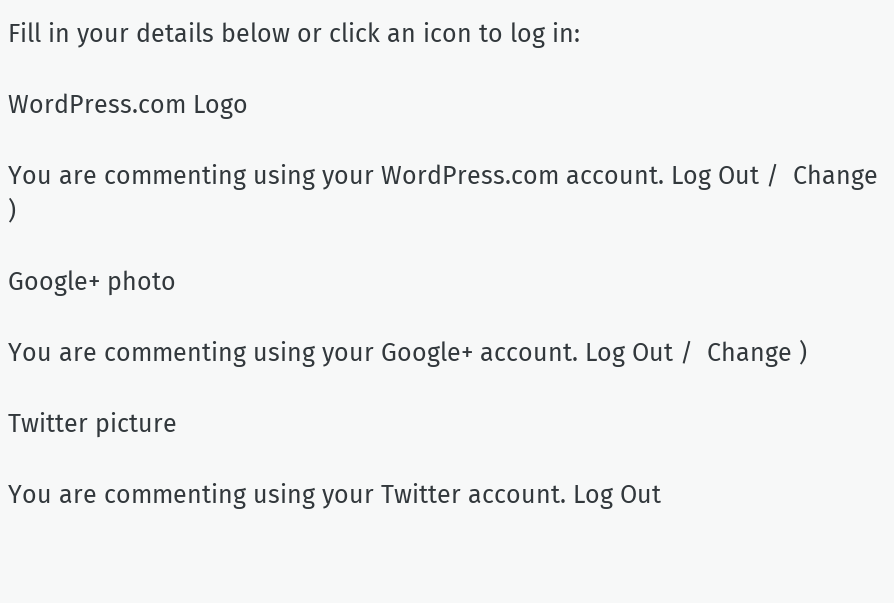Fill in your details below or click an icon to log in:

WordPress.com Logo

You are commenting using your WordPress.com account. Log Out /  Change )

Google+ photo

You are commenting using your Google+ account. Log Out /  Change )

Twitter picture

You are commenting using your Twitter account. Log Out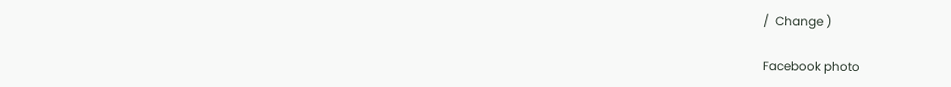/  Change )

Facebook photo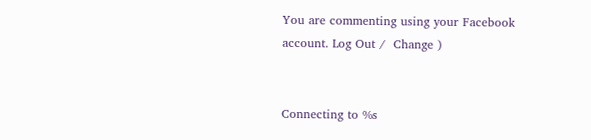You are commenting using your Facebook account. Log Out /  Change )


Connecting to %s